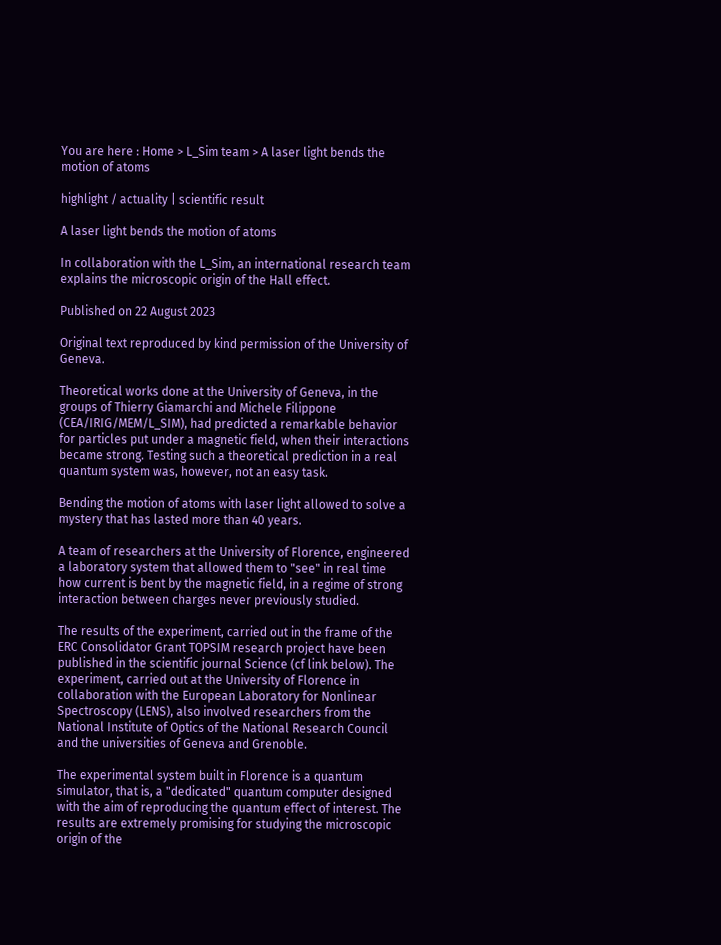You are here : Home > L_Sim team > A laser light bends the motion of atoms

highlight / actuality | scientific result

A laser light bends the motion of atoms

In collaboration with the L_Sim, an international research team explains the microscopic origin of the Hall effect.

Published on 22 August 2023

Original text reproduced by kind permission of the University of Geneva.

Theoretical works done at the University of Geneva, in the groups of Thierry Giamarchi and Michele Filippone (CEA/IRIG/MEM/L_SIM), had predicted a remarkable behavior for particles put under a magnetic field, when their interactions became strong. Testing such a theoretical prediction in a real quantum system was, however, not an easy task.

Bending the motion of atoms with laser light allowed to solve a mystery that has lasted more than 40 years.

A team of researchers at the University of Florence, engineered a laboratory system that allowed them to "see" in real time how current is bent by the magnetic field, in a regime of strong interaction between charges never previously studied.

The results of the experiment, carried out in the frame of the ERC Consolidator Grant TOPSIM research project have been published in the scientific journal Science (cf link below). The experiment, carried out at the University of Florence in collaboration with the European Laboratory for Nonlinear Spectroscopy (LENS), also involved researchers from the National Institute of Optics of the National Research Council and the universities of Geneva and Grenoble.

The experimental system built in Florence is a quantum simulator, that is, a "dedicated" quantum computer designed with the aim of reproducing the quantum effect of interest. The results are extremely promising for studying the microscopic origin of the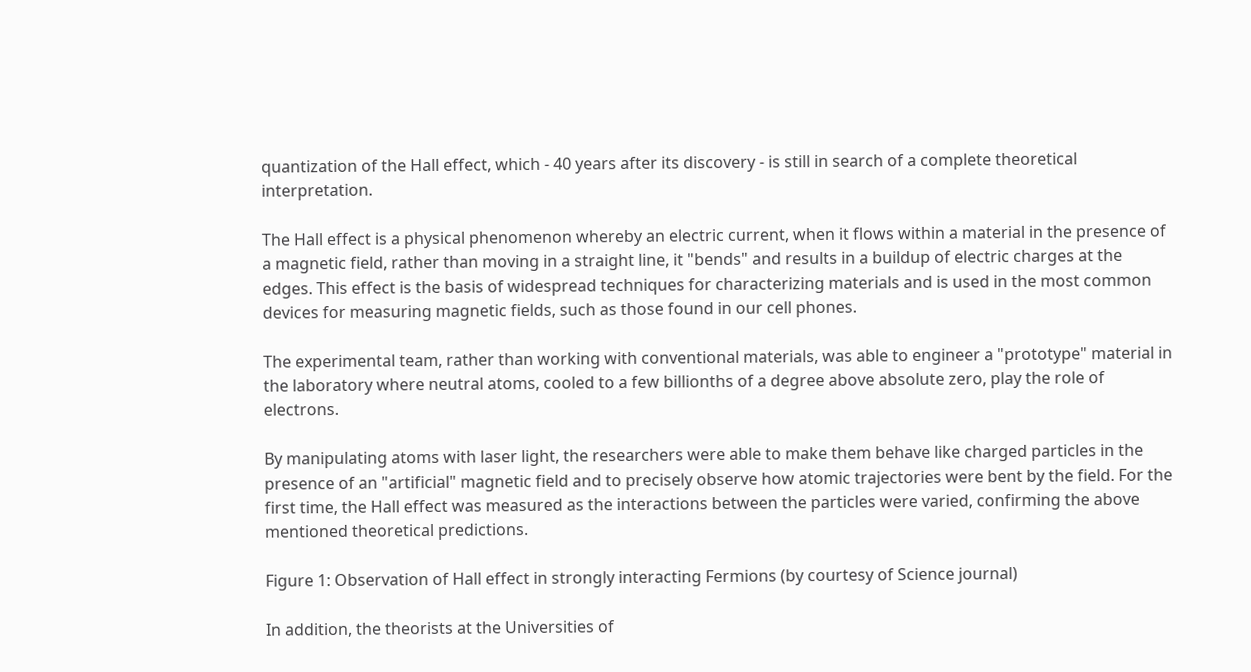quantization of the Hall effect, which - 40 years after its discovery - is still in search of a complete theoretical interpretation.

The Hall effect is a physical phenomenon whereby an electric current, when it flows within a material in the presence of a magnetic field, rather than moving in a straight line, it "bends" and results in a buildup of electric charges at the edges. This effect is the basis of widespread techniques for characterizing materials and is used in the most common devices for measuring magnetic fields, such as those found in our cell phones.

The experimental team, rather than working with conventional materials, was able to engineer a "prototype" material in the laboratory where neutral atoms, cooled to a few billionths of a degree above absolute zero, play the role of electrons.

By manipulating atoms with laser light, the researchers were able to make them behave like charged particles in the presence of an "artificial" magnetic field and to precisely observe how atomic trajectories were bent by the field. For the first time, the Hall effect was measured as the interactions between the particles were varied, confirming the above mentioned theoretical predictions.

Figure 1: Observation of Hall effect in strongly interacting Fermions (by courtesy of Science journal)

In addition, the theorists at the Universities of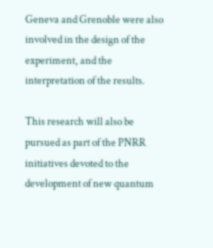Geneva and Grenoble were also involved in the design of the experiment, and the interpretation of the results.

This research will also be pursued as part of the PNRR initiatives devoted to the development of new quantum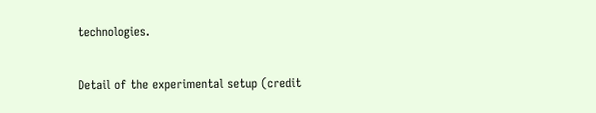technologies.

Detail of the experimental setup (credit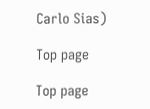Carlo Sias)

Top page

Top page